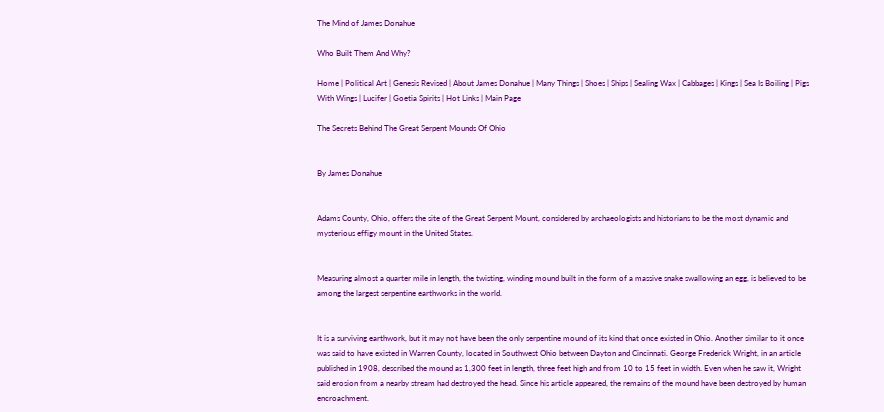The Mind of James Donahue

Who Built Them And Why?

Home | Political Art | Genesis Revised | About James Donahue | Many Things | Shoes | Ships | Sealing Wax | Cabbages | Kings | Sea Is Boiling | Pigs With Wings | Lucifer | Goetia Spirits | Hot Links | Main Page

The Secrets Behind The Great Serpent Mounds Of Ohio


By James Donahue


Adams County, Ohio, offers the site of the Great Serpent Mount, considered by archaeologists and historians to be the most dynamic and mysterious effigy mount in the United States.


Measuring almost a quarter mile in length, the twisting, winding mound built in the form of a massive snake swallowing an egg, is believed to be among the largest serpentine earthworks in the world.


It is a surviving earthwork, but it may not have been the only serpentine mound of its kind that once existed in Ohio. Another similar to it once was said to have existed in Warren County, located in Southwest Ohio between Dayton and Cincinnati. George Frederick Wright, in an article published in 1908, described the mound as 1,300 feet in length, three feet high and from 10 to 15 feet in width. Even when he saw it, Wright said erosion from a nearby stream had destroyed the head. Since his article appeared, the remains of the mound have been destroyed by human encroachment.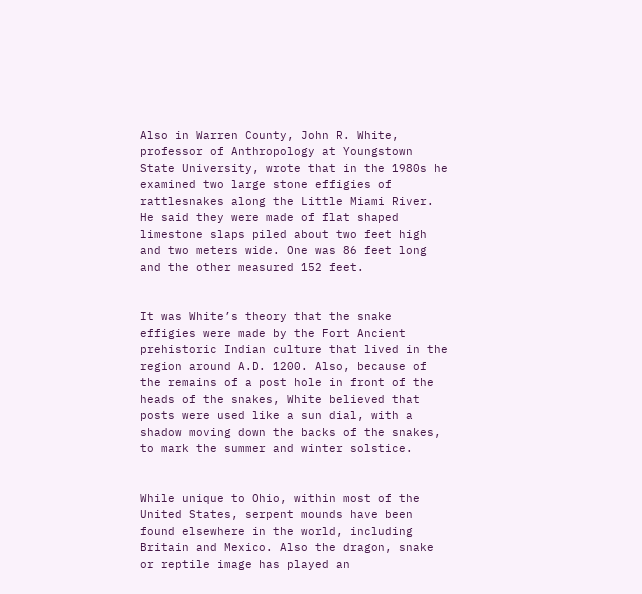Also in Warren County, John R. White, professor of Anthropology at Youngstown State University, wrote that in the 1980s he examined two large stone effigies of rattlesnakes along the Little Miami River. He said they were made of flat shaped limestone slaps piled about two feet high and two meters wide. One was 86 feet long and the other measured 152 feet.


It was White’s theory that the snake effigies were made by the Fort Ancient prehistoric Indian culture that lived in the region around A.D. 1200. Also, because of the remains of a post hole in front of the heads of the snakes, White believed that posts were used like a sun dial, with a shadow moving down the backs of the snakes, to mark the summer and winter solstice.


While unique to Ohio, within most of the United States, serpent mounds have been found elsewhere in the world, including Britain and Mexico. Also the dragon, snake or reptile image has played an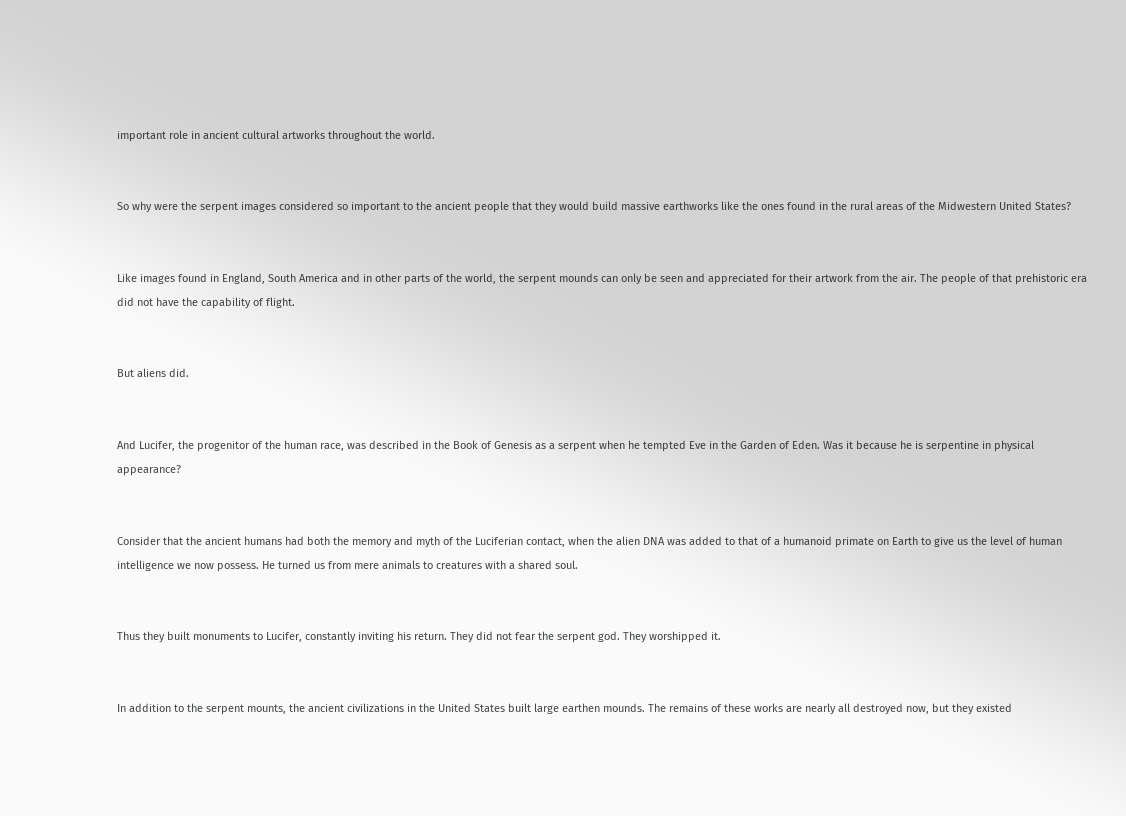important role in ancient cultural artworks throughout the world.


So why were the serpent images considered so important to the ancient people that they would build massive earthworks like the ones found in the rural areas of the Midwestern United States?


Like images found in England, South America and in other parts of the world, the serpent mounds can only be seen and appreciated for their artwork from the air. The people of that prehistoric era did not have the capability of flight.


But aliens did.


And Lucifer, the progenitor of the human race, was described in the Book of Genesis as a serpent when he tempted Eve in the Garden of Eden. Was it because he is serpentine in physical appearance?


Consider that the ancient humans had both the memory and myth of the Luciferian contact, when the alien DNA was added to that of a humanoid primate on Earth to give us the level of human intelligence we now possess. He turned us from mere animals to creatures with a shared soul.


Thus they built monuments to Lucifer, constantly inviting his return. They did not fear the serpent god. They worshipped it.


In addition to the serpent mounts, the ancient civilizations in the United States built large earthen mounds. The remains of these works are nearly all destroyed now, but they existed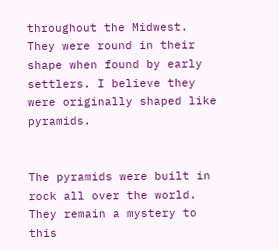throughout the Midwest. They were round in their shape when found by early settlers. I believe they were originally shaped like pyramids.


The pyramids were built in rock all over the world. They remain a mystery to this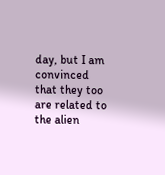day, but I am convinced that they too are related to the alien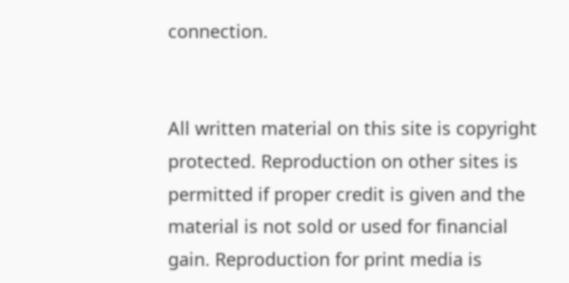connection.


All written material on this site is copyright protected. Reproduction on other sites is permitted if proper credit is given and the material is not sold or used for financial gain. Reproduction for print media is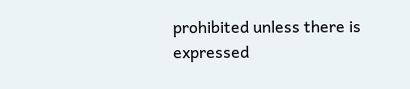prohibited unless there is expressed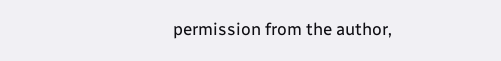permission from the author,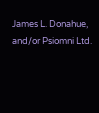James L. Donahue, and/or Psiomni Ltd.